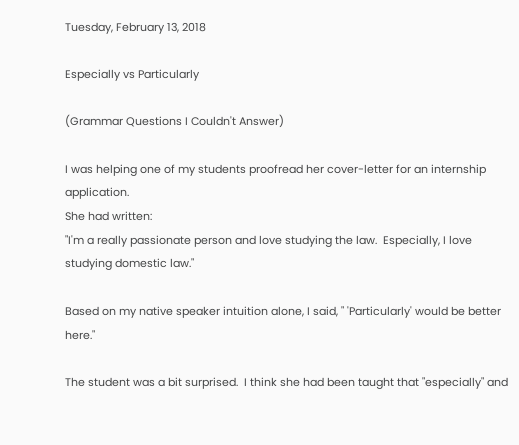Tuesday, February 13, 2018

Especially vs Particularly

(Grammar Questions I Couldn't Answer)

I was helping one of my students proofread her cover-letter for an internship application.
She had written:
"I'm a really passionate person and love studying the law.  Especially, I love studying domestic law."

Based on my native speaker intuition alone, I said, " 'Particularly' would be better here."

The student was a bit surprised.  I think she had been taught that "especially" and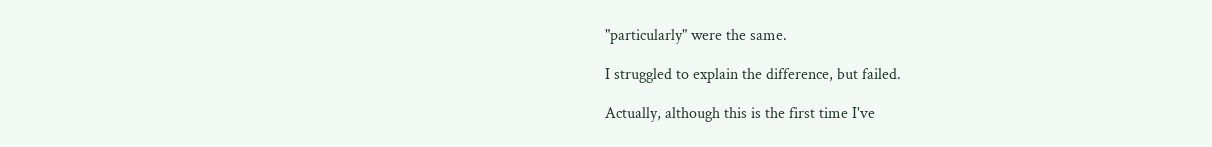"particularly" were the same.

I struggled to explain the difference, but failed.

Actually, although this is the first time I've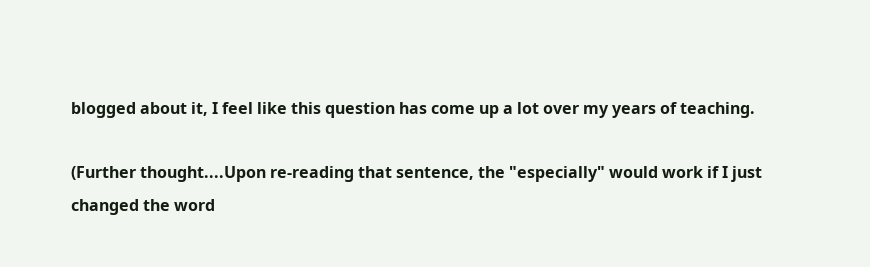blogged about it, I feel like this question has come up a lot over my years of teaching.

(Further thought....Upon re-reading that sentence, the "especially" would work if I just changed the word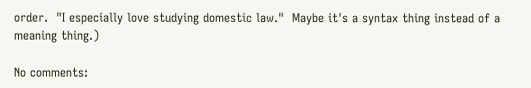order.  "I especially love studying domestic law."  Maybe it's a syntax thing instead of a meaning thing.)

No comments: